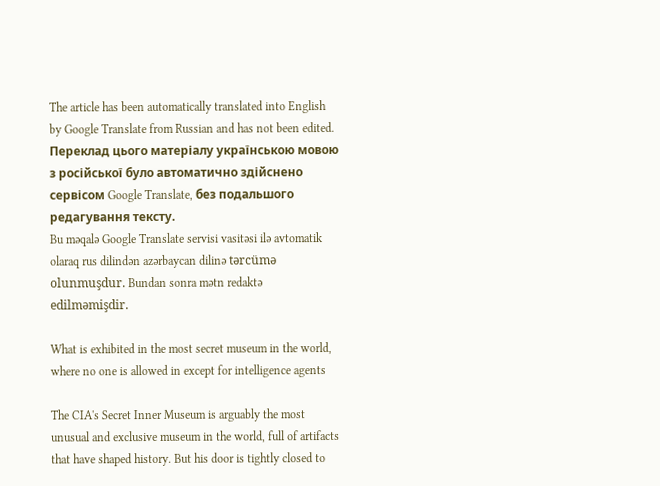The article has been automatically translated into English by Google Translate from Russian and has not been edited.
Переклад цього матеріалу українською мовою з російської було автоматично здійснено сервісом Google Translate, без подальшого редагування тексту.
Bu məqalə Google Translate servisi vasitəsi ilə avtomatik olaraq rus dilindən azərbaycan dilinə tərcümə olunmuşdur. Bundan sonra mətn redaktə edilməmişdir.

What is exhibited in the most secret museum in the world, where no one is allowed in except for intelligence agents

The CIA's Secret Inner Museum is arguably the most unusual and exclusive museum in the world, full of artifacts that have shaped history. But his door is tightly closed to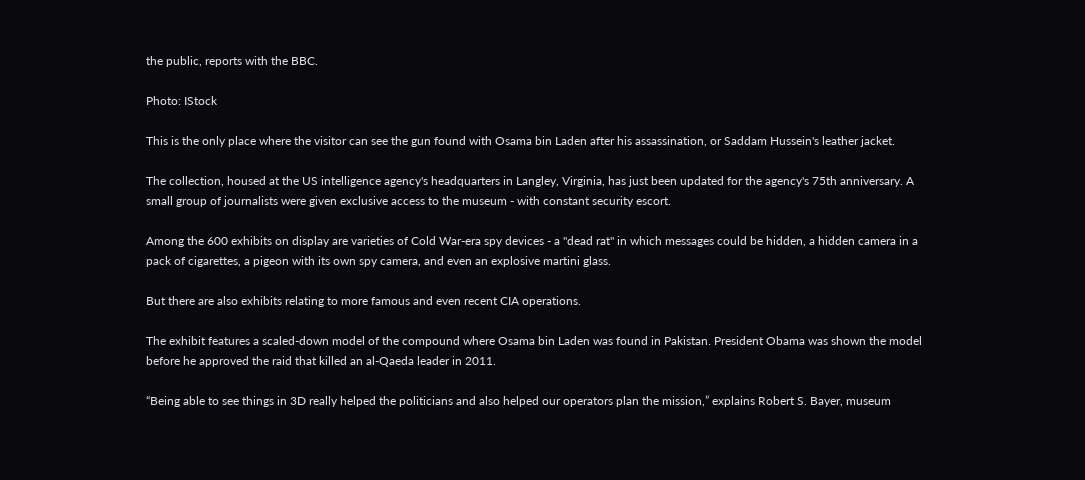the public, reports with the BBC.

Photo: IStock

This is the only place where the visitor can see the gun found with Osama bin Laden after his assassination, or Saddam Hussein's leather jacket.

The collection, housed at the US intelligence agency's headquarters in Langley, Virginia, has just been updated for the agency's 75th anniversary. A small group of journalists were given exclusive access to the museum - with constant security escort.

Among the 600 exhibits on display are varieties of Cold War-era spy devices - a "dead rat" in which messages could be hidden, a hidden camera in a pack of cigarettes, a pigeon with its own spy camera, and even an explosive martini glass.

But there are also exhibits relating to more famous and even recent CIA operations.

The exhibit features a scaled-down model of the compound where Osama bin Laden was found in Pakistan. President Obama was shown the model before he approved the raid that killed an al-Qaeda leader in 2011.

“Being able to see things in 3D really helped the politicians and also helped our operators plan the mission,” explains Robert S. Bayer, museum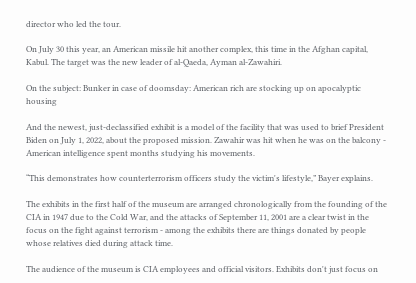director who led the tour.

On July 30 this year, an American missile hit another complex, this time in the Afghan capital, Kabul. The target was the new leader of al-Qaeda, Ayman al-Zawahiri.

On the subject: Bunker in case of doomsday: American rich are stocking up on apocalyptic housing

And the newest, just-declassified exhibit is a model of the facility that was used to brief President Biden on July 1, 2022, about the proposed mission. Zawahir was hit when he was on the balcony - American intelligence spent months studying his movements.

“This demonstrates how counterterrorism officers study the victim's lifestyle,” Bayer explains.

The exhibits in the first half of the museum are arranged chronologically from the founding of the CIA in 1947 due to the Cold War, and the attacks of September 11, 2001 are a clear twist in the focus on the fight against terrorism - among the exhibits there are things donated by people whose relatives died during attack time.

The audience of the museum is CIA employees and official visitors. Exhibits don't just focus on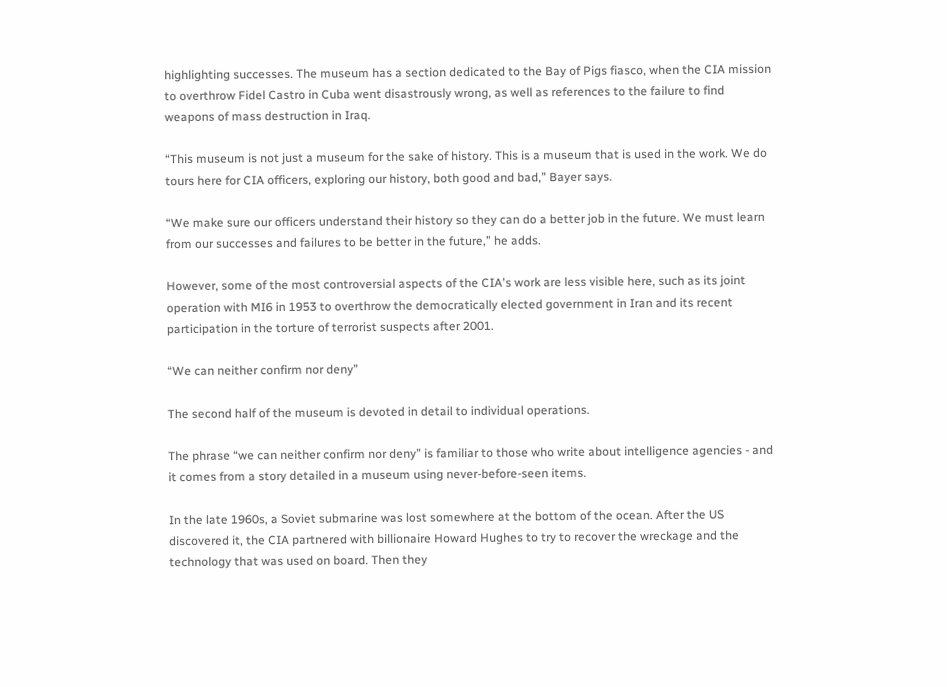highlighting successes. The museum has a section dedicated to the Bay of Pigs fiasco, when the CIA mission to overthrow Fidel Castro in Cuba went disastrously wrong, as well as references to the failure to find weapons of mass destruction in Iraq.

“This museum is not just a museum for the sake of history. This is a museum that is used in the work. We do tours here for CIA officers, exploring our history, both good and bad,” Bayer says.

“We make sure our officers understand their history so they can do a better job in the future. We must learn from our successes and failures to be better in the future,” he adds.

However, some of the most controversial aspects of the CIA's work are less visible here, such as its joint operation with MI6 in 1953 to overthrow the democratically elected government in Iran and its recent participation in the torture of terrorist suspects after 2001.

“We can neither confirm nor deny”

The second half of the museum is devoted in detail to individual operations.

The phrase “we can neither confirm nor deny” is familiar to those who write about intelligence agencies - and it comes from a story detailed in a museum using never-before-seen items.

In the late 1960s, a Soviet submarine was lost somewhere at the bottom of the ocean. After the US discovered it, the CIA partnered with billionaire Howard Hughes to try to recover the wreckage and the technology that was used on board. Then they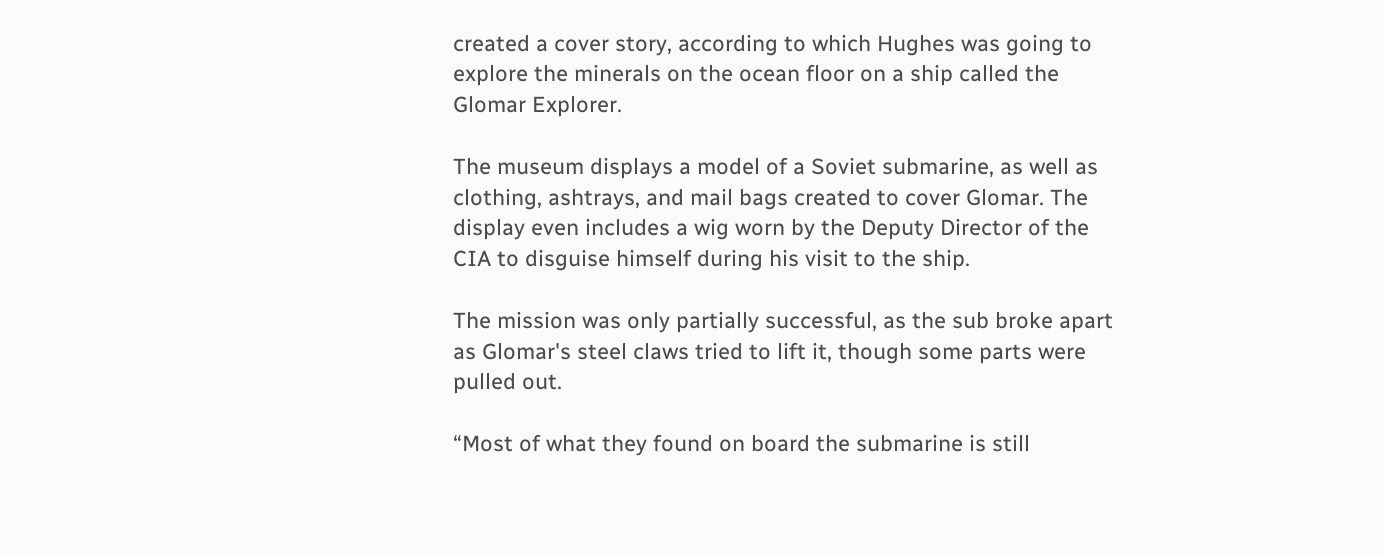created a cover story, according to which Hughes was going to explore the minerals on the ocean floor on a ship called the Glomar Explorer.

The museum displays a model of a Soviet submarine, as well as clothing, ashtrays, and mail bags created to cover Glomar. The display even includes a wig worn by the Deputy Director of the CIA to disguise himself during his visit to the ship.

The mission was only partially successful, as the sub broke apart as Glomar's steel claws tried to lift it, though some parts were pulled out.

“Most of what they found on board the submarine is still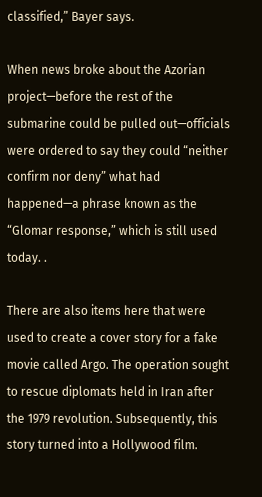classified,” Bayer says.

When news broke about the Azorian project—before the rest of the submarine could be pulled out—officials were ordered to say they could “neither confirm nor deny” what had happened—a phrase known as the “Glomar response,” which is still used today. .

There are also items here that were used to create a cover story for a fake movie called Argo. The operation sought to rescue diplomats held in Iran after the 1979 revolution. Subsequently, this story turned into a Hollywood film.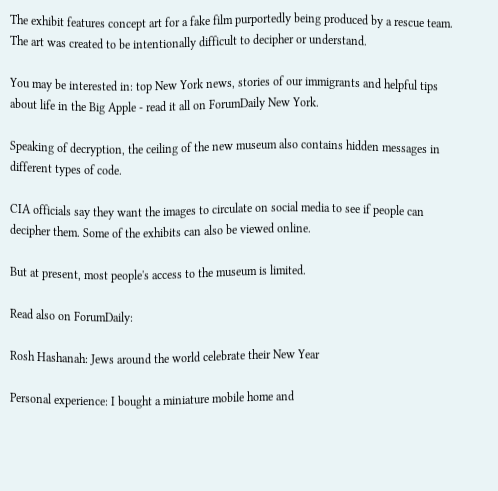The exhibit features concept art for a fake film purportedly being produced by a rescue team. The art was created to be intentionally difficult to decipher or understand.

You may be interested in: top New York news, stories of our immigrants and helpful tips about life in the Big Apple - read it all on ForumDaily New York.

Speaking of decryption, the ceiling of the new museum also contains hidden messages in different types of code.

CIA officials say they want the images to circulate on social media to see if people can decipher them. Some of the exhibits can also be viewed online.

But at present, most people's access to the museum is limited.

Read also on ForumDaily:

Rosh Hashanah: Jews around the world celebrate their New Year

Personal experience: I bought a miniature mobile home and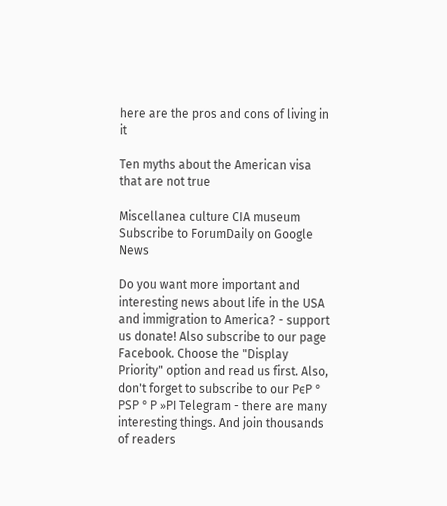here are the pros and cons of living in it

Ten myths about the American visa that are not true

Miscellanea culture CIA museum
Subscribe to ForumDaily on Google News

Do you want more important and interesting news about life in the USA and immigration to America? - support us donate! Also subscribe to our page Facebook. Choose the "Display Priority" option and read us first. Also, don't forget to subscribe to our РєР ° РЅР ° Р »РІ Telegram - there are many interesting things. And join thousands of readers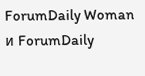ForumDaily Woman и ForumDaily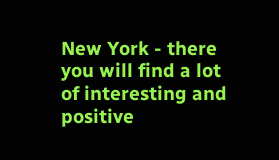New York - there you will find a lot of interesting and positive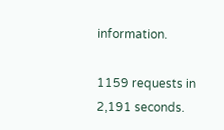information.

1159 requests in 2,191 seconds.